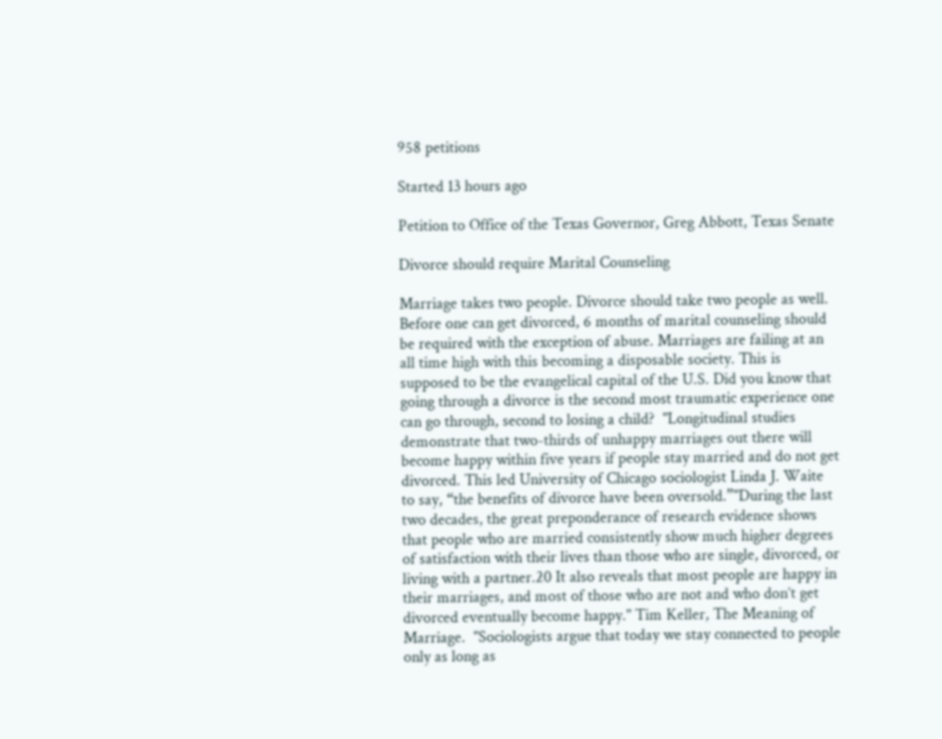958 petitions

Started 13 hours ago

Petition to Office of the Texas Governor, Greg Abbott, Texas Senate

Divorce should require Marital Counseling

Marriage takes two people. Divorce should take two people as well. Before one can get divorced, 6 months of marital counseling should be required with the exception of abuse. Marriages are failing at an all time high with this becoming a disposable society. This is supposed to be the evangelical capital of the U.S. Did you know that going through a divorce is the second most traumatic experience one can go through, second to losing a child?  "Longitudinal studies demonstrate that two-thirds of unhappy marriages out there will become happy within five years if people stay married and do not get divorced. This led University of Chicago sociologist Linda J. Waite to say, “the benefits of divorce have been oversold.”"During the last two decades, the great preponderance of research evidence shows that people who are married consistently show much higher degrees of satisfaction with their lives than those who are single, divorced, or living with a partner.20 It also reveals that most people are happy in their marriages, and most of those who are not and who don’t get divorced eventually become happy." Tim Keller, The Meaning of Marriage.  "Sociologists argue that today we stay connected to people only as long as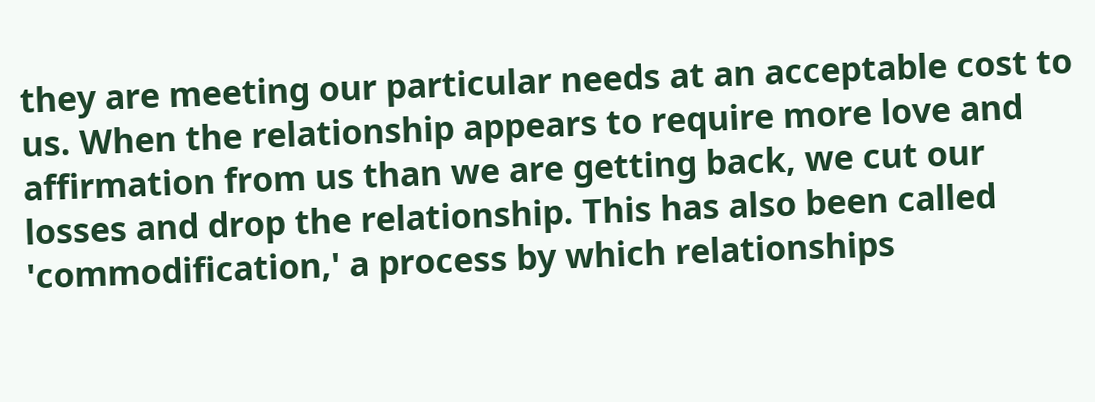they are meeting our particular needs at an acceptable cost to us. When the relationship appears to require more love and affirmation from us than we are getting back, we cut our losses and drop the relationship. This has also been called 'commodification,' a process by which relationships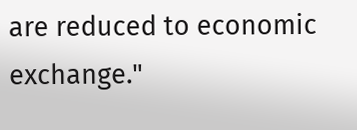are reduced to economic exchange."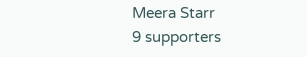Meera Starr
9 supporters